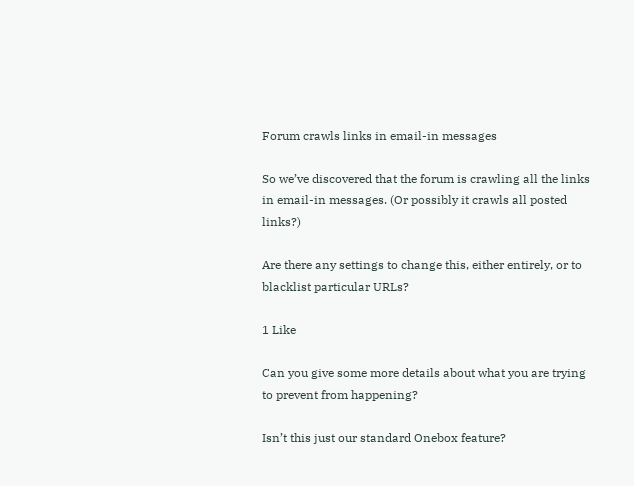Forum crawls links in email-in messages

So we’ve discovered that the forum is crawling all the links in email-in messages. (Or possibly it crawls all posted links?)

Are there any settings to change this, either entirely, or to blacklist particular URLs?

1 Like

Can you give some more details about what you are trying to prevent from happening?

Isn’t this just our standard Onebox feature?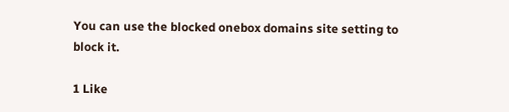You can use the blocked onebox domains site setting to block it.

1 Like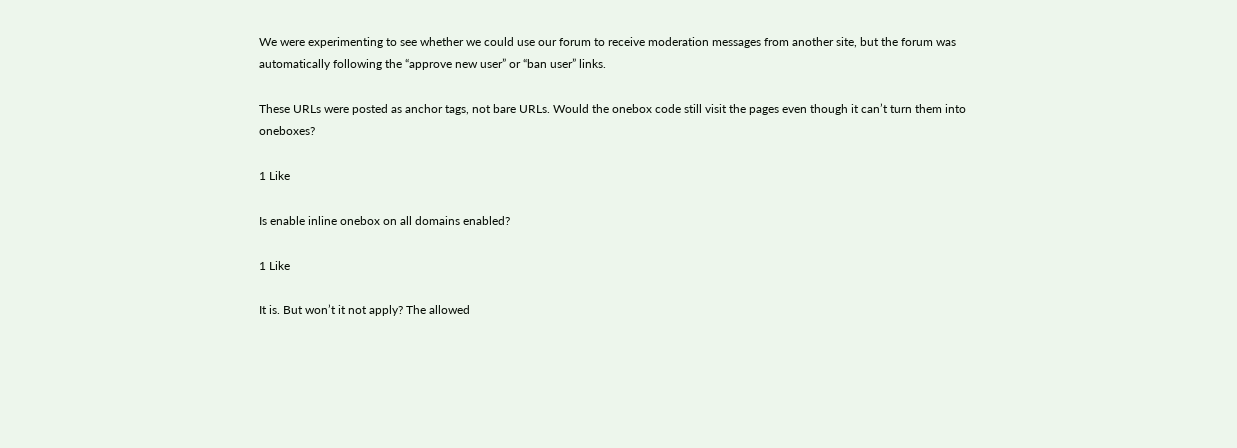We were experimenting to see whether we could use our forum to receive moderation messages from another site, but the forum was automatically following the “approve new user” or “ban user” links.

These URLs were posted as anchor tags, not bare URLs. Would the onebox code still visit the pages even though it can’t turn them into oneboxes?

1 Like

Is enable inline onebox on all domains enabled?

1 Like

It is. But won’t it not apply? The allowed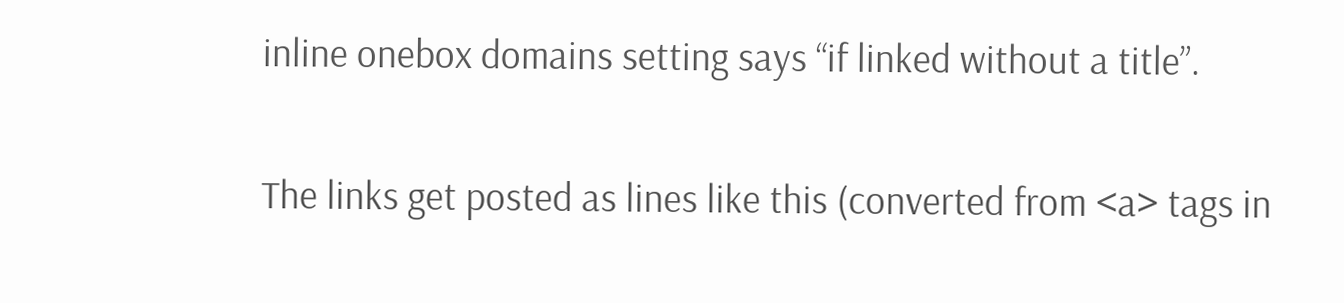inline onebox domains setting says “if linked without a title”.

The links get posted as lines like this (converted from <a> tags in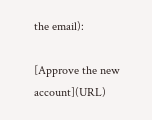the email):

[Approve the new account](URL)